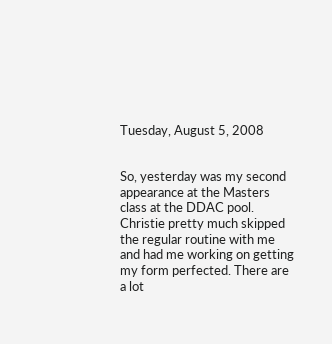Tuesday, August 5, 2008


So, yesterday was my second appearance at the Masters class at the DDAC pool. Christie pretty much skipped the regular routine with me and had me working on getting my form perfected. There are a lot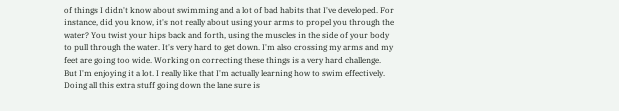of things I didn't know about swimming and a lot of bad habits that I've developed. For instance, did you know, it's not really about using your arms to propel you through the water? You twist your hips back and forth, using the muscles in the side of your body to pull through the water. It's very hard to get down. I'm also crossing my arms and my feet are going too wide. Working on correcting these things is a very hard challenge. But I'm enjoying it a lot. I really like that I'm actually learning how to swim effectively. Doing all this extra stuff going down the lane sure is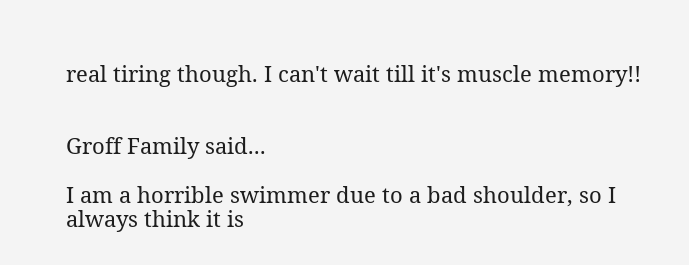real tiring though. I can't wait till it's muscle memory!!


Groff Family said...

I am a horrible swimmer due to a bad shoulder, so I always think it is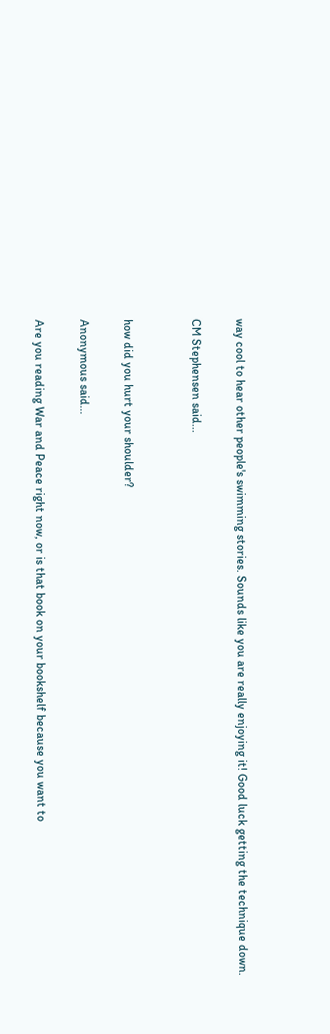way cool to hear other people's swimming stories. Sounds like you are really enjoying it! Good luck getting the technique down.

CM Stephensen said...


how did you hurt your shoulder?

Anonymous said...

Are you reading War and Peace right now, or is that book on your bookshelf because you want to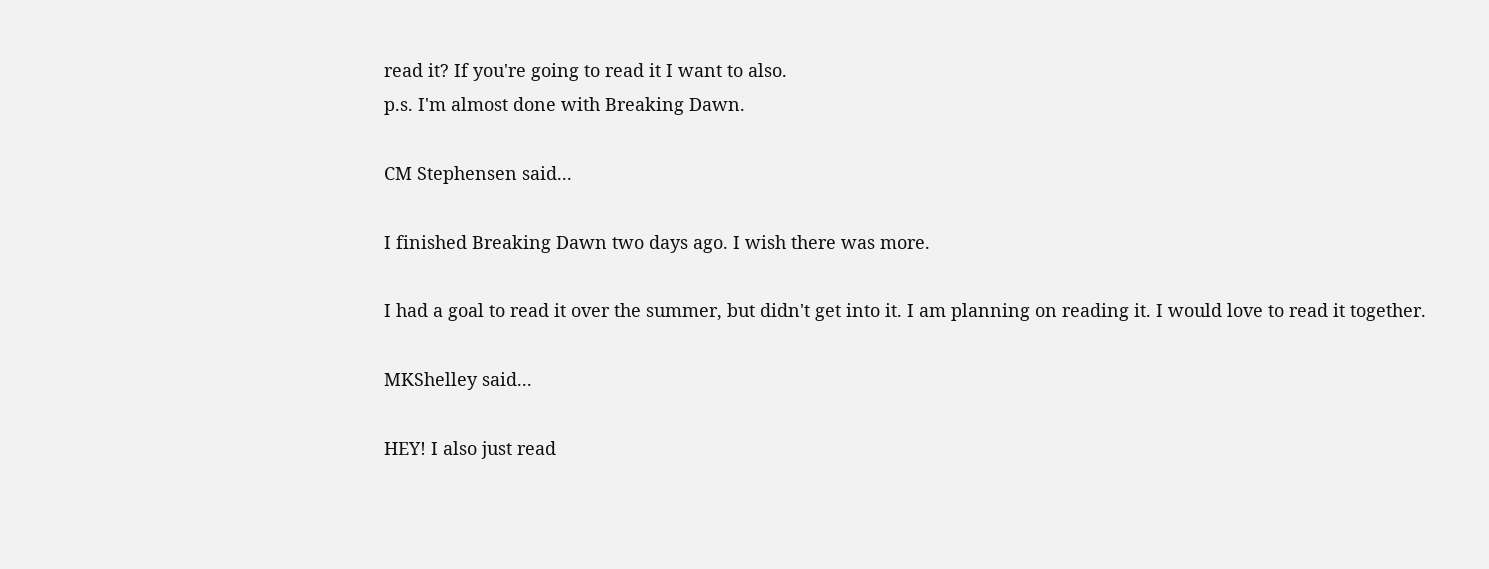read it? If you're going to read it I want to also.
p.s. I'm almost done with Breaking Dawn.

CM Stephensen said...

I finished Breaking Dawn two days ago. I wish there was more.

I had a goal to read it over the summer, but didn't get into it. I am planning on reading it. I would love to read it together.

MKShelley said...

HEY! I also just read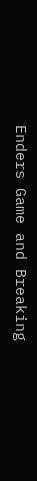Enders Game and Breaking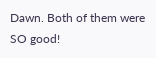Dawn. Both of them were SO good!